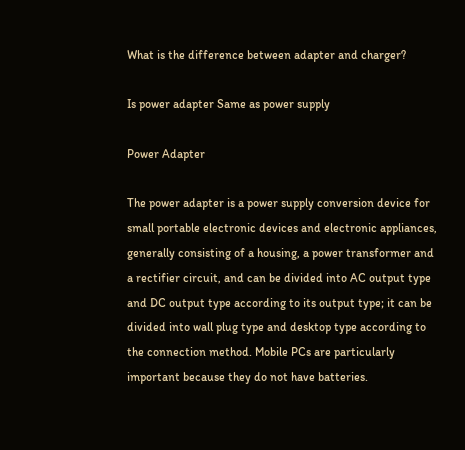What is the difference between adapter and charger?

Is power adapter Same as power supply

Power Adapter

The power adapter is a power supply conversion device for small portable electronic devices and electronic appliances, generally consisting of a housing, a power transformer and a rectifier circuit, and can be divided into AC output type and DC output type according to its output type; it can be divided into wall plug type and desktop type according to the connection method. Mobile PCs are particularly important because they do not have batteries.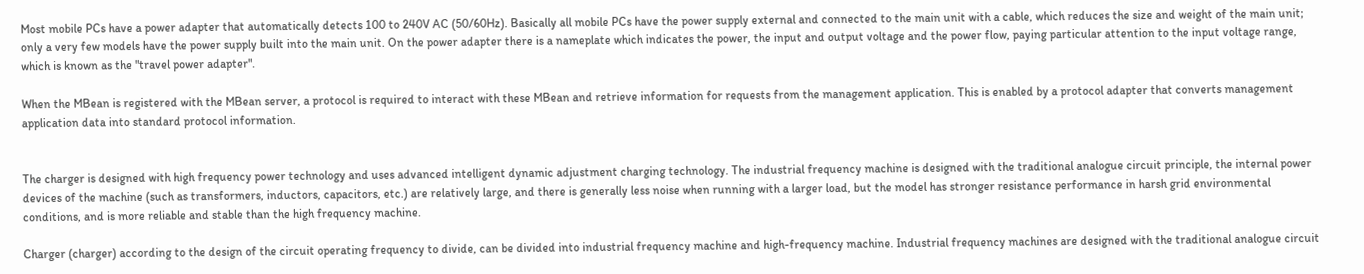Most mobile PCs have a power adapter that automatically detects 100 to 240V AC (50/60Hz). Basically all mobile PCs have the power supply external and connected to the main unit with a cable, which reduces the size and weight of the main unit; only a very few models have the power supply built into the main unit. On the power adapter there is a nameplate which indicates the power, the input and output voltage and the power flow, paying particular attention to the input voltage range, which is known as the "travel power adapter".

When the MBean is registered with the MBean server, a protocol is required to interact with these MBean and retrieve information for requests from the management application. This is enabled by a protocol adapter that converts management application data into standard protocol information.


The charger is designed with high frequency power technology and uses advanced intelligent dynamic adjustment charging technology. The industrial frequency machine is designed with the traditional analogue circuit principle, the internal power devices of the machine (such as transformers, inductors, capacitors, etc.) are relatively large, and there is generally less noise when running with a larger load, but the model has stronger resistance performance in harsh grid environmental conditions, and is more reliable and stable than the high frequency machine.

Charger (charger) according to the design of the circuit operating frequency to divide, can be divided into industrial frequency machine and high-frequency machine. Industrial frequency machines are designed with the traditional analogue circuit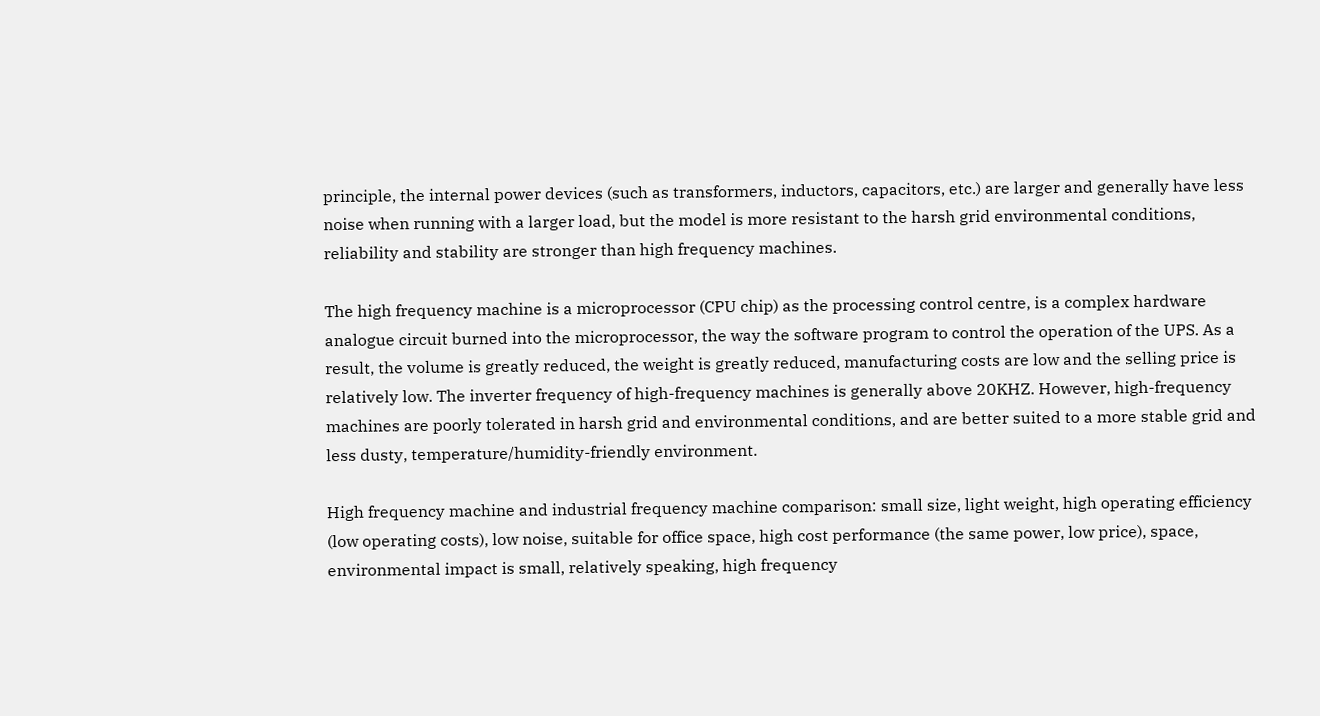principle, the internal power devices (such as transformers, inductors, capacitors, etc.) are larger and generally have less noise when running with a larger load, but the model is more resistant to the harsh grid environmental conditions, reliability and stability are stronger than high frequency machines.

The high frequency machine is a microprocessor (CPU chip) as the processing control centre, is a complex hardware analogue circuit burned into the microprocessor, the way the software program to control the operation of the UPS. As a result, the volume is greatly reduced, the weight is greatly reduced, manufacturing costs are low and the selling price is relatively low. The inverter frequency of high-frequency machines is generally above 20KHZ. However, high-frequency machines are poorly tolerated in harsh grid and environmental conditions, and are better suited to a more stable grid and less dusty, temperature/humidity-friendly environment.

High frequency machine and industrial frequency machine comparison: small size, light weight, high operating efficiency (low operating costs), low noise, suitable for office space, high cost performance (the same power, low price), space, environmental impact is small, relatively speaking, high frequency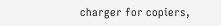charger for copiers,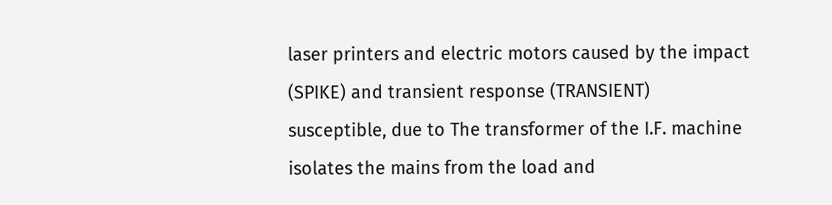laser printers and electric motors caused by the impact (SPIKE) and transient response (TRANSIENT) susceptible, due to The transformer of the I.F. machine isolates the mains from the load and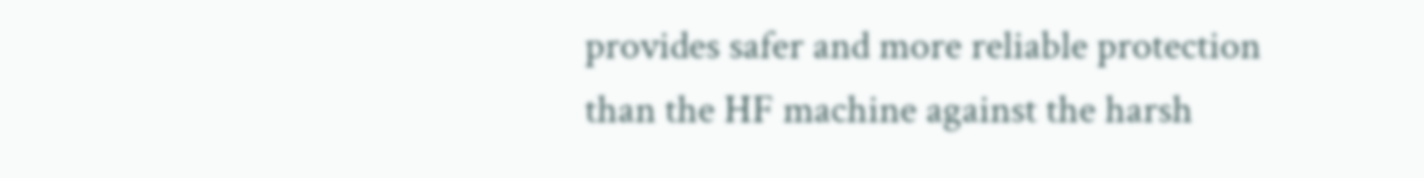provides safer and more reliable protection than the HF machine against the harsh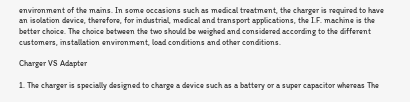environment of the mains. In some occasions such as medical treatment, the charger is required to have an isolation device, therefore, for industrial, medical and transport applications, the I.F. machine is the better choice. The choice between the two should be weighed and considered according to the different customers, installation environment, load conditions and other conditions.

Charger VS Adapter

1. The charger is specially designed to charge a device such as a battery or a super capacitor whereas The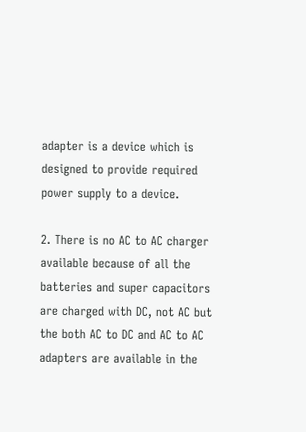adapter is a device which is designed to provide required power supply to a device.

2. There is no AC to AC charger available because of all the batteries and super capacitors are charged with DC, not AC but the both AC to DC and AC to AC adapters are available in the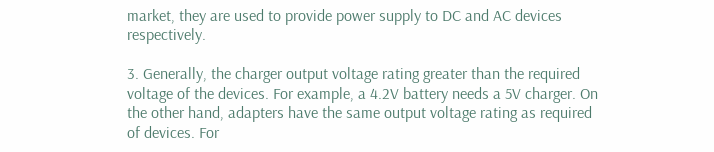market, they are used to provide power supply to DC and AC devices respectively.

3. Generally, the charger output voltage rating greater than the required voltage of the devices. For example, a 4.2V battery needs a 5V charger. On the other hand, adapters have the same output voltage rating as required of devices. For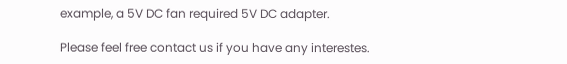example, a 5V DC fan required 5V DC adapter.

Please feel free contact us if you have any interestes.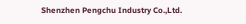Shenzhen Pengchu Industry Co.,Ltd.